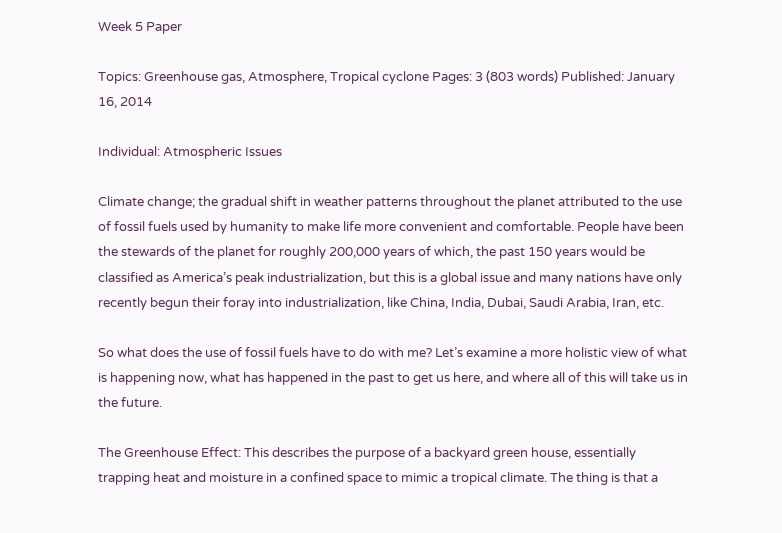Week 5 Paper

Topics: Greenhouse gas, Atmosphere, Tropical cyclone Pages: 3 (803 words) Published: January 16, 2014

Individual: Atmospheric Issues

Climate change; the gradual shift in weather patterns throughout the planet attributed to the use of fossil fuels used by humanity to make life more convenient and comfortable. People have been the stewards of the planet for roughly 200,000 years of which, the past 150 years would be classified as America’s peak industrialization, but this is a global issue and many nations have only recently begun their foray into industrialization, like China, India, Dubai, Saudi Arabia, Iran, etc.

So what does the use of fossil fuels have to do with me? Let’s examine a more holistic view of what is happening now, what has happened in the past to get us here, and where all of this will take us in the future.

The Greenhouse Effect: This describes the purpose of a backyard green house, essentially trapping heat and moisture in a confined space to mimic a tropical climate. The thing is that a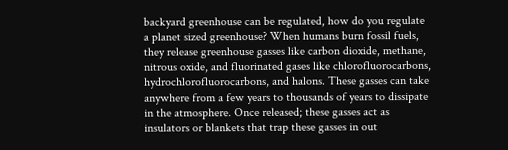backyard greenhouse can be regulated, how do you regulate a planet sized greenhouse? When humans burn fossil fuels, they release greenhouse gasses like carbon dioxide, methane, nitrous oxide, and fluorinated gases like chlorofluorocarbons, hydrochlorofluorocarbons, and halons. These gasses can take anywhere from a few years to thousands of years to dissipate in the atmosphere. Once released; these gasses act as insulators or blankets that trap these gasses in out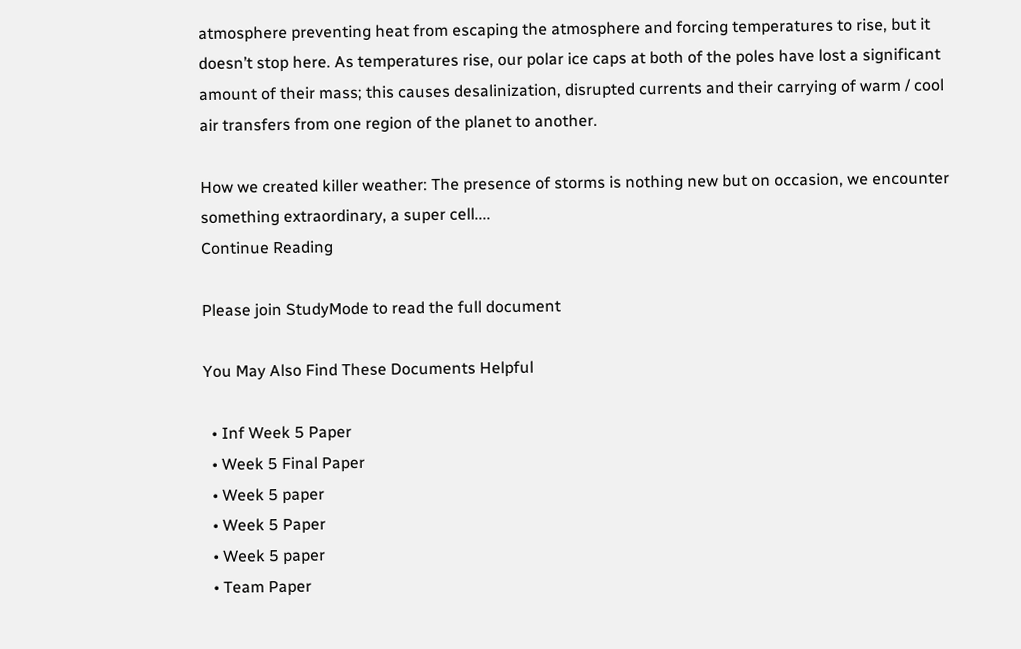atmosphere preventing heat from escaping the atmosphere and forcing temperatures to rise, but it doesn’t stop here. As temperatures rise, our polar ice caps at both of the poles have lost a significant amount of their mass; this causes desalinization, disrupted currents and their carrying of warm / cool air transfers from one region of the planet to another.

How we created killer weather: The presence of storms is nothing new but on occasion, we encounter something extraordinary, a super cell....
Continue Reading

Please join StudyMode to read the full document

You May Also Find These Documents Helpful

  • Inf Week 5 Paper
  • Week 5 Final Paper
  • Week 5 paper
  • Week 5 Paper
  • Week 5 paper
  • Team Paper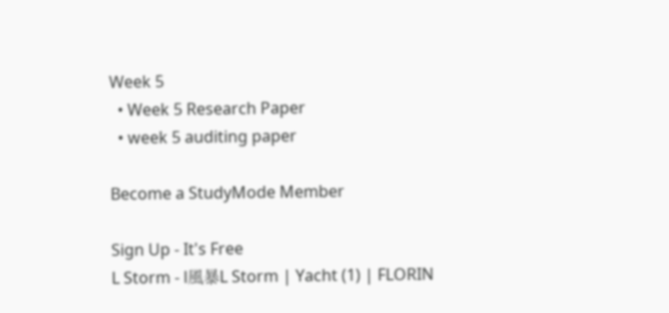Week 5
  • Week 5 Research Paper
  • week 5 auditing paper

Become a StudyMode Member

Sign Up - It's Free
L Storm - l風暴L Storm | Yacht (1) | FLORIN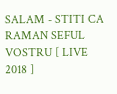SALAM - STITI CA RAMAN SEFUL VOSTRU [ LIVE 2018 ]